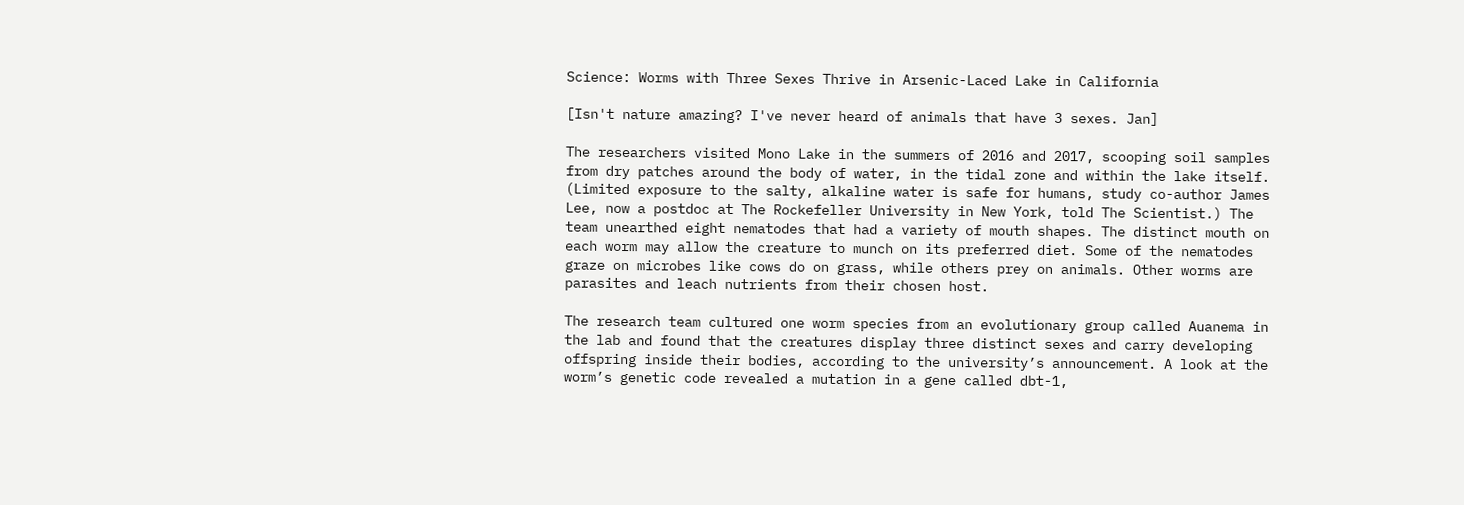Science: Worms with Three Sexes Thrive in Arsenic-Laced Lake in California

[Isn't nature amazing? I've never heard of animals that have 3 sexes. Jan]

The researchers visited Mono Lake in the summers of 2016 and 2017, scooping soil samples from dry patches around the body of water, in the tidal zone and within the lake itself. (Limited exposure to the salty, alkaline water is safe for humans, study co-author James Lee, now a postdoc at The Rockefeller University in New York, told The Scientist.) The team unearthed eight nematodes that had a variety of mouth shapes. The distinct mouth on each worm may allow the creature to munch on its preferred diet. Some of the nematodes graze on microbes like cows do on grass, while others prey on animals. Other worms are parasites and leach nutrients from their chosen host.

The research team cultured one worm species from an evolutionary group called Auanema in the lab and found that the creatures display three distinct sexes and carry developing offspring inside their bodies, according to the university’s announcement. A look at the worm’s genetic code revealed a mutation in a gene called dbt-1,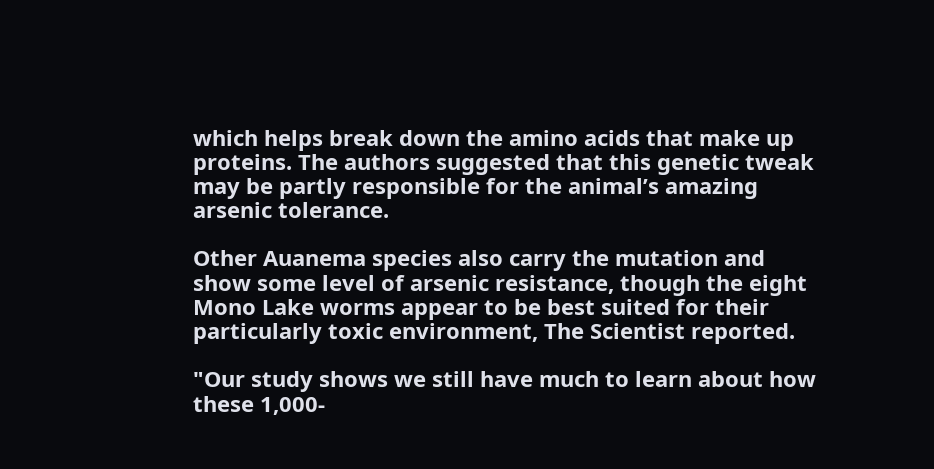which helps break down the amino acids that make up proteins. The authors suggested that this genetic tweak may be partly responsible for the animal’s amazing arsenic tolerance.

Other Auanema species also carry the mutation and show some level of arsenic resistance, though the eight Mono Lake worms appear to be best suited for their particularly toxic environment, The Scientist reported.

"Our study shows we still have much to learn about how these 1,000-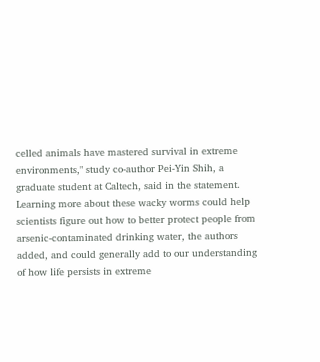celled animals have mastered survival in extreme environments," study co-author Pei-Yin Shih, a graduate student at Caltech, said in the statement. Learning more about these wacky worms could help scientists figure out how to better protect people from arsenic-contaminated drinking water, the authors added, and could generally add to our understanding of how life persists in extreme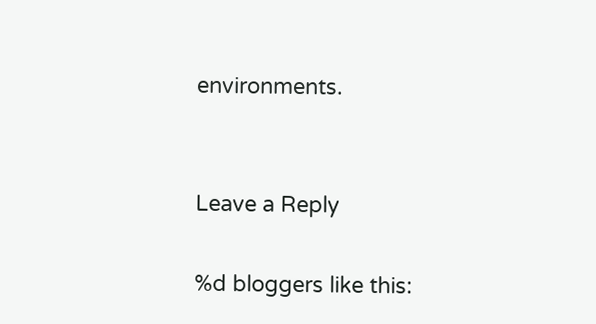environments.


Leave a Reply

%d bloggers like this: